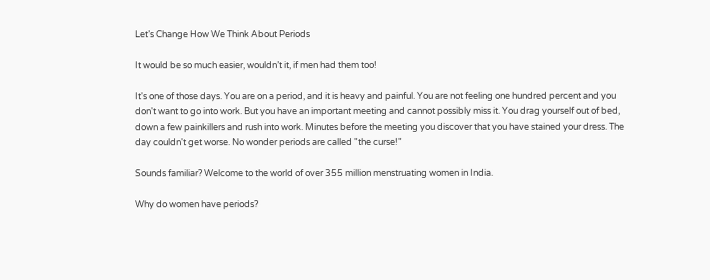Let’s Change How We Think About Periods

It would be so much easier, wouldn’t it, if men had them too!

It's one of those days. You are on a period, and it is heavy and painful. You are not feeling one hundred percent and you don't want to go into work. But you have an important meeting and cannot possibly miss it. You drag yourself out of bed, down a few painkillers and rush into work. Minutes before the meeting you discover that you have stained your dress. The day couldn't get worse. No wonder periods are called "the curse!"

Sounds familiar? Welcome to the world of over 355 million menstruating women in India.

Why do women have periods?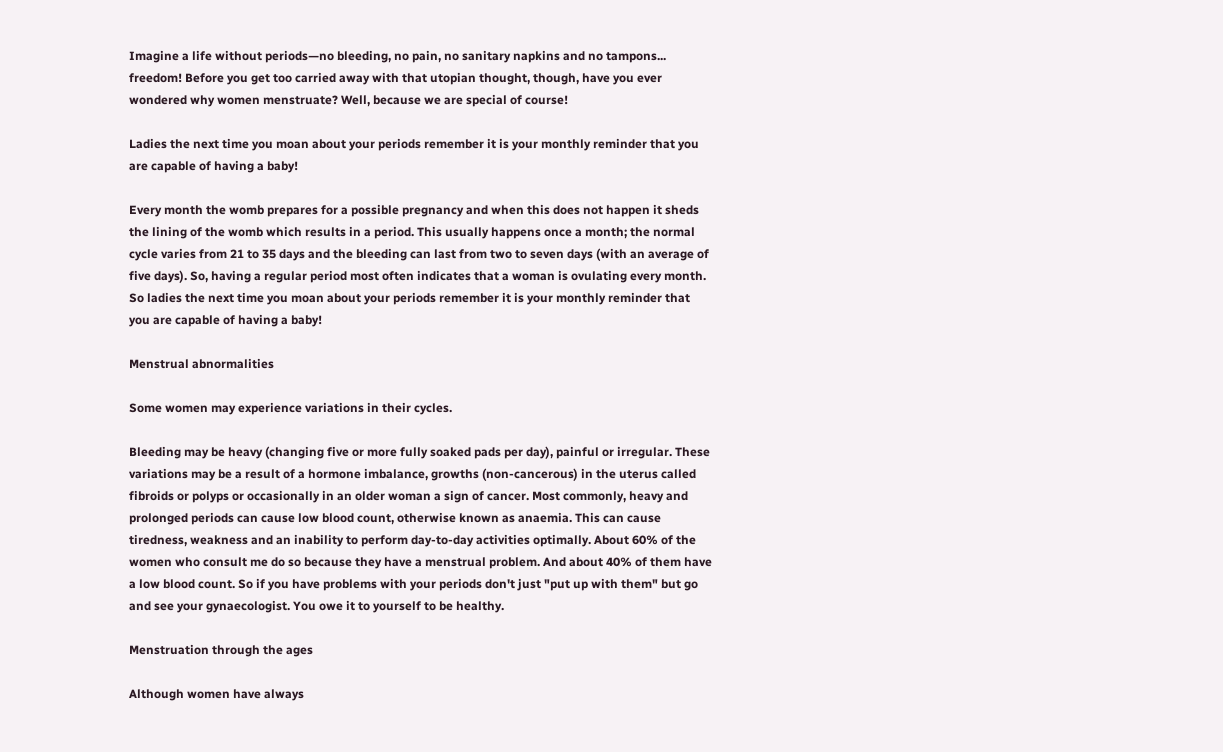Imagine a life without periods—no bleeding, no pain, no sanitary napkins and no tampons... freedom! Before you get too carried away with that utopian thought, though, have you ever wondered why women menstruate? Well, because we are special of course!

Ladies the next time you moan about your periods remember it is your monthly reminder that you are capable of having a baby!

Every month the womb prepares for a possible pregnancy and when this does not happen it sheds the lining of the womb which results in a period. This usually happens once a month; the normal cycle varies from 21 to 35 days and the bleeding can last from two to seven days (with an average of five days). So, having a regular period most often indicates that a woman is ovulating every month. So ladies the next time you moan about your periods remember it is your monthly reminder that you are capable of having a baby!

Menstrual abnormalities

Some women may experience variations in their cycles.

Bleeding may be heavy (changing five or more fully soaked pads per day), painful or irregular. These variations may be a result of a hormone imbalance, growths (non-cancerous) in the uterus called fibroids or polyps or occasionally in an older woman a sign of cancer. Most commonly, heavy and prolonged periods can cause low blood count, otherwise known as anaemia. This can cause tiredness, weakness and an inability to perform day-to-day activities optimally. About 60% of the women who consult me do so because they have a menstrual problem. And about 40% of them have a low blood count. So if you have problems with your periods don't just "put up with them" but go and see your gynaecologist. You owe it to yourself to be healthy.

Menstruation through the ages

Although women have always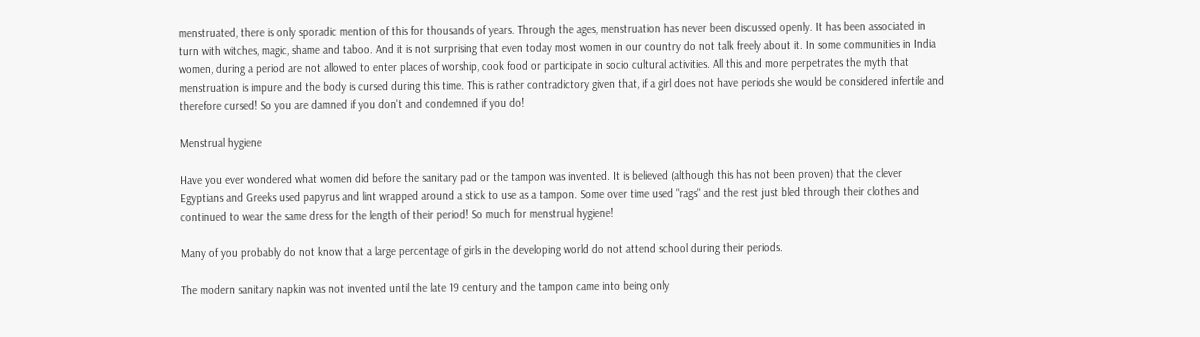menstruated, there is only sporadic mention of this for thousands of years. Through the ages, menstruation has never been discussed openly. It has been associated in turn with witches, magic, shame and taboo. And it is not surprising that even today most women in our country do not talk freely about it. In some communities in India women, during a period are not allowed to enter places of worship, cook food or participate in socio cultural activities. All this and more perpetrates the myth that menstruation is impure and the body is cursed during this time. This is rather contradictory given that, if a girl does not have periods she would be considered infertile and therefore cursed! So you are damned if you don't and condemned if you do!

Menstrual hygiene

Have you ever wondered what women did before the sanitary pad or the tampon was invented. It is believed (although this has not been proven) that the clever Egyptians and Greeks used papyrus and lint wrapped around a stick to use as a tampon. Some over time used "rags" and the rest just bled through their clothes and continued to wear the same dress for the length of their period! So much for menstrual hygiene!

Many of you probably do not know that a large percentage of girls in the developing world do not attend school during their periods.

The modern sanitary napkin was not invented until the late 19 century and the tampon came into being only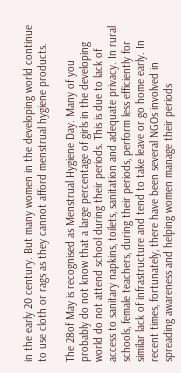in the early 20 century. But many women in the developing world continue to use cloth or rags as they cannot afford menstrual hygiene products.

The 28of May is recognised as Menstrual Hygiene Day. Many of you probably do not know that a large percentage of girls in the developing world do not attend school during their periods. This is due to lack of access to sanitary napkins, toilets, sanitation and adequate privacy. In rural schools, female teachers, during their periods, perform less efficiently for similar lack of infrastructure and tend to take leave or go home early. In recent times, fortunately, there have been several NGOs involved in spreading awareness and helping women manage their periods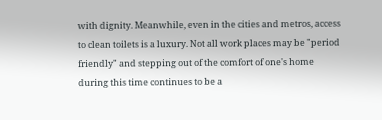with dignity. Meanwhile, even in the cities and metros, access to clean toilets is a luxury. Not all work places may be "period friendly" and stepping out of the comfort of one's home during this time continues to be a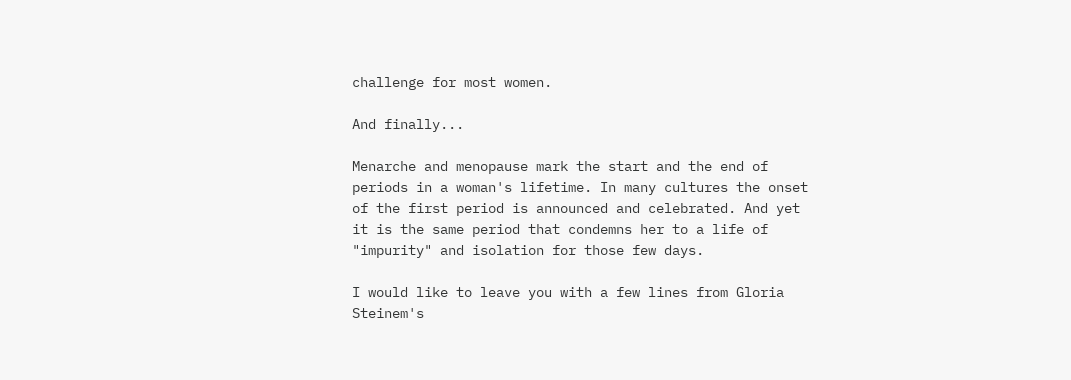challenge for most women.

And finally...

Menarche and menopause mark the start and the end of periods in a woman's lifetime. In many cultures the onset of the first period is announced and celebrated. And yet it is the same period that condemns her to a life of "impurity" and isolation for those few days.

I would like to leave you with a few lines from Gloria Steinem's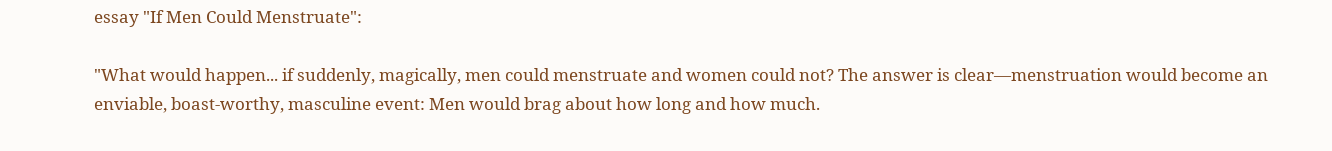essay "If Men Could Menstruate":

"What would happen... if suddenly, magically, men could menstruate and women could not? The answer is clear—menstruation would become an enviable, boast-worthy, masculine event: Men would brag about how long and how much.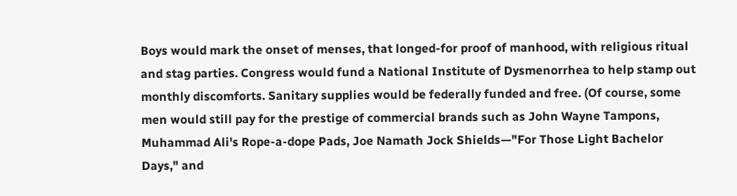Boys would mark the onset of menses, that longed-for proof of manhood, with religious ritual and stag parties. Congress would fund a National Institute of Dysmenorrhea to help stamp out monthly discomforts. Sanitary supplies would be federally funded and free. (Of course, some men would still pay for the prestige of commercial brands such as John Wayne Tampons, Muhammad Ali's Rope-a-dope Pads, Joe Namath Jock Shields—"For Those Light Bachelor Days," and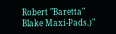Robert "Baretta" Blake Maxi-Pads.)"